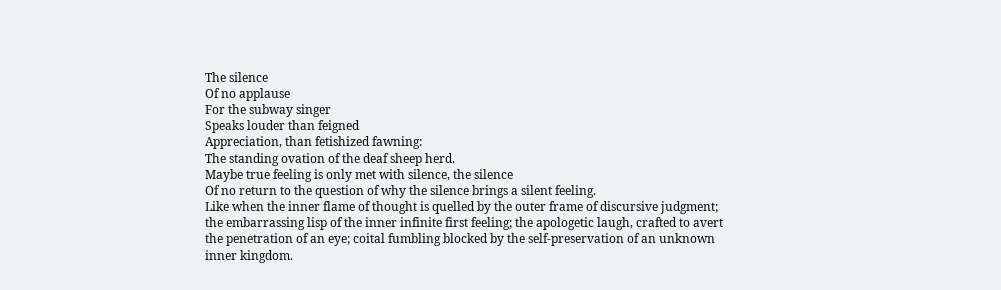The silence
Of no applause
For the subway singer
Speaks louder than feigned
Appreciation, than fetishized fawning:
The standing ovation of the deaf sheep herd.
Maybe true feeling is only met with silence, the silence
Of no return to the question of why the silence brings a silent feeling.
Like when the inner flame of thought is quelled by the outer frame of discursive judgment; the embarrassing lisp of the inner infinite first feeling; the apologetic laugh, crafted to avert the penetration of an eye; coital fumbling blocked by the self-preservation of an unknown inner kingdom.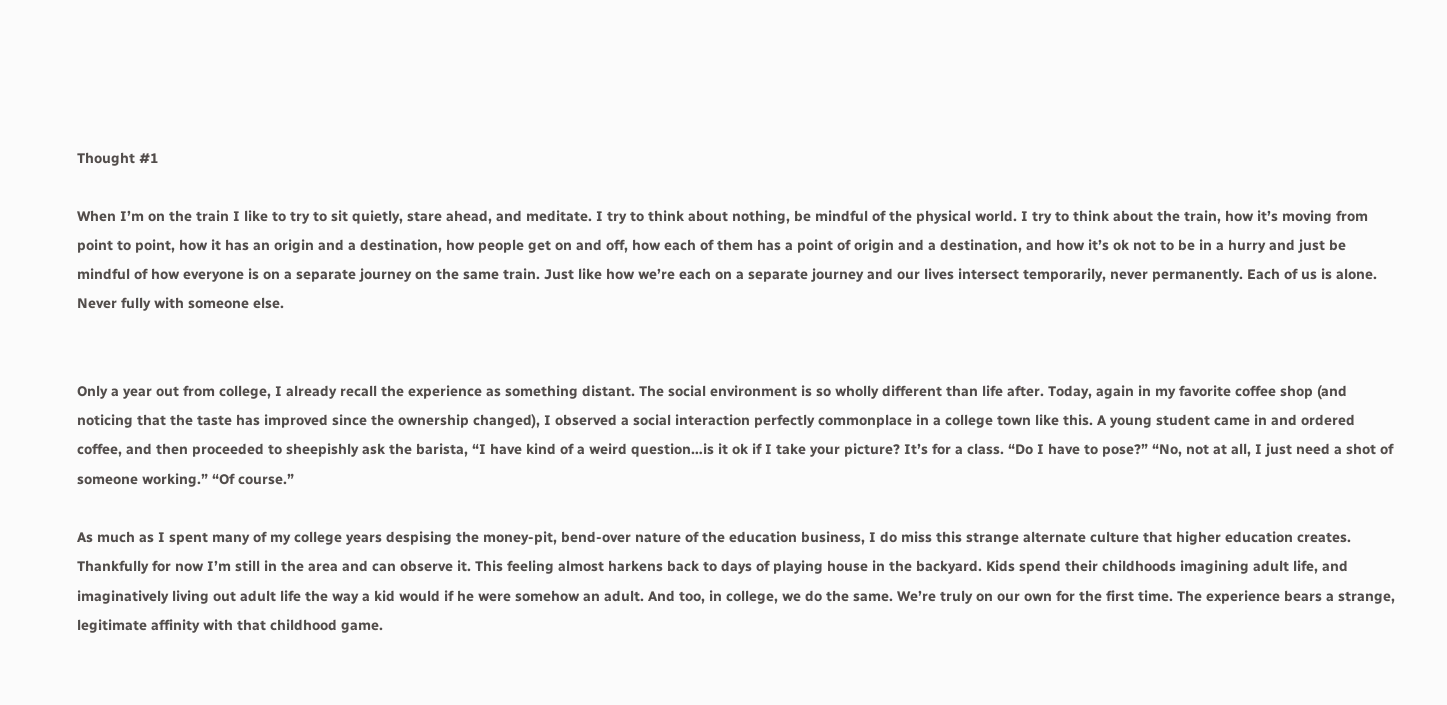Thought #1

When I’m on the train I like to try to sit quietly, stare ahead, and meditate. I try to think about nothing, be mindful of the physical world. I try to think about the train, how it’s moving from point to point, how it has an origin and a destination, how people get on and off, how each of them has a point of origin and a destination, and how it’s ok not to be in a hurry and just be mindful of how everyone is on a separate journey on the same train. Just like how we’re each on a separate journey and our lives intersect temporarily, never permanently. Each of us is alone. Never fully with someone else.


Only a year out from college, I already recall the experience as something distant. The social environment is so wholly different than life after. Today, again in my favorite coffee shop (and noticing that the taste has improved since the ownership changed), I observed a social interaction perfectly commonplace in a college town like this. A young student came in and ordered coffee, and then proceeded to sheepishly ask the barista, “I have kind of a weird question…is it ok if I take your picture? It’s for a class. “Do I have to pose?” “No, not at all, I just need a shot of someone working.” “Of course.”

As much as I spent many of my college years despising the money-pit, bend-over nature of the education business, I do miss this strange alternate culture that higher education creates. Thankfully for now I’m still in the area and can observe it. This feeling almost harkens back to days of playing house in the backyard. Kids spend their childhoods imagining adult life, and imaginatively living out adult life the way a kid would if he were somehow an adult. And too, in college, we do the same. We’re truly on our own for the first time. The experience bears a strange, legitimate affinity with that childhood game.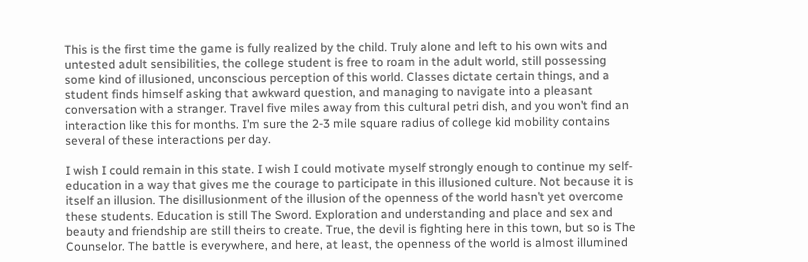This is the first time the game is fully realized by the child. Truly alone and left to his own wits and untested adult sensibilities, the college student is free to roam in the adult world, still possessing some kind of illusioned, unconscious perception of this world. Classes dictate certain things, and a student finds himself asking that awkward question, and managing to navigate into a pleasant conversation with a stranger. Travel five miles away from this cultural petri dish, and you won’t find an interaction like this for months. I’m sure the 2-3 mile square radius of college kid mobility contains several of these interactions per day.

I wish I could remain in this state. I wish I could motivate myself strongly enough to continue my self-education in a way that gives me the courage to participate in this illusioned culture. Not because it is itself an illusion. The disillusionment of the illusion of the openness of the world hasn’t yet overcome these students. Education is still The Sword. Exploration and understanding and place and sex and beauty and friendship are still theirs to create. True, the devil is fighting here in this town, but so is The Counselor. The battle is everywhere, and here, at least, the openness of the world is almost illumined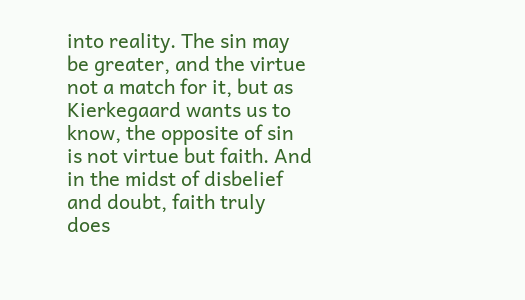into reality. The sin may be greater, and the virtue not a match for it, but as Kierkegaard wants us to know, the opposite of sin is not virtue but faith. And in the midst of disbelief and doubt, faith truly does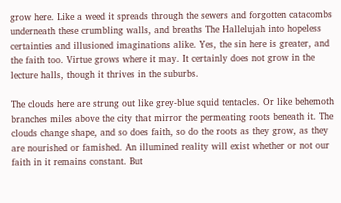grow here. Like a weed it spreads through the sewers and forgotten catacombs underneath these crumbling walls, and breaths The Hallelujah into hopeless certainties and illusioned imaginations alike. Yes, the sin here is greater, and the faith too. Virtue grows where it may. It certainly does not grow in the lecture halls, though it thrives in the suburbs.

The clouds here are strung out like grey-blue squid tentacles. Or like behemoth branches miles above the city that mirror the permeating roots beneath it. The clouds change shape, and so does faith, so do the roots as they grow, as they are nourished or famished. An illumined reality will exist whether or not our faith in it remains constant. But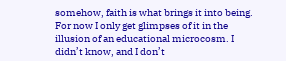somehow, faith is what brings it into being. For now I only get glimpses of it in the illusion of an educational microcosm. I didn’t know, and I don’t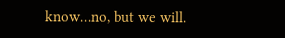know…no, but we will.